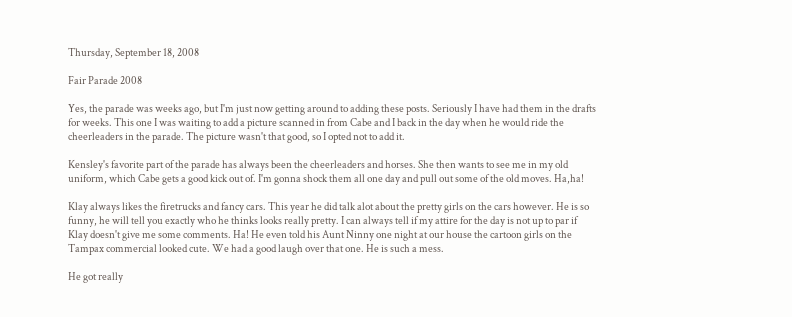Thursday, September 18, 2008

Fair Parade 2008

Yes, the parade was weeks ago, but I'm just now getting around to adding these posts. Seriously I have had them in the drafts for weeks. This one I was waiting to add a picture scanned in from Cabe and I back in the day when he would ride the cheerleaders in the parade. The picture wasn't that good, so I opted not to add it.

Kensley's favorite part of the parade has always been the cheerleaders and horses. She then wants to see me in my old uniform, which Cabe gets a good kick out of. I'm gonna shock them all one day and pull out some of the old moves. Ha,ha!

Klay always likes the firetrucks and fancy cars. This year he did talk alot about the pretty girls on the cars however. He is so funny, he will tell you exactly who he thinks looks really pretty. I can always tell if my attire for the day is not up to par if Klay doesn't give me some comments. Ha! He even told his Aunt Ninny one night at our house the cartoon girls on the Tampax commercial looked cute. We had a good laugh over that one. He is such a mess.

He got really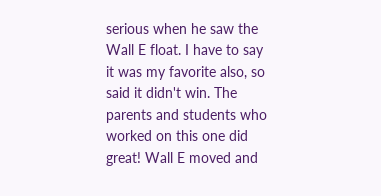serious when he saw the Wall E float. I have to say it was my favorite also, so said it didn't win. The parents and students who worked on this one did great! Wall E moved and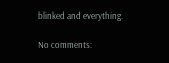blinked and everything.

No comments: